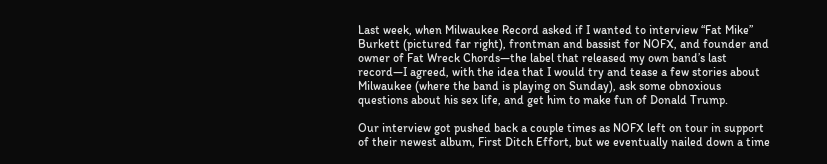Last week, when Milwaukee Record asked if I wanted to interview “Fat Mike” Burkett (pictured far right), frontman and bassist for NOFX, and founder and owner of Fat Wreck Chords—the label that released my own band’s last record—I agreed, with the idea that I would try and tease a few stories about Milwaukee (where the band is playing on Sunday), ask some obnoxious questions about his sex life, and get him to make fun of Donald Trump.

Our interview got pushed back a couple times as NOFX left on tour in support of their newest album, First Ditch Effort, but we eventually nailed down a time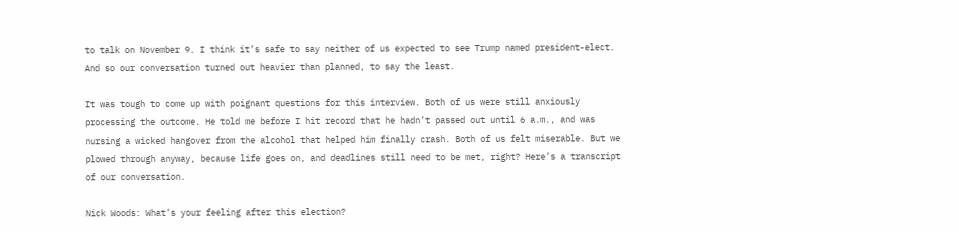to talk on November 9. I think it’s safe to say neither of us expected to see Trump named president-elect. And so our conversation turned out heavier than planned, to say the least.

It was tough to come up with poignant questions for this interview. Both of us were still anxiously processing the outcome. He told me before I hit record that he hadn’t passed out until 6 a.m., and was nursing a wicked hangover from the alcohol that helped him finally crash. Both of us felt miserable. But we plowed through anyway, because life goes on, and deadlines still need to be met, right? Here’s a transcript of our conversation.

Nick Woods: What’s your feeling after this election?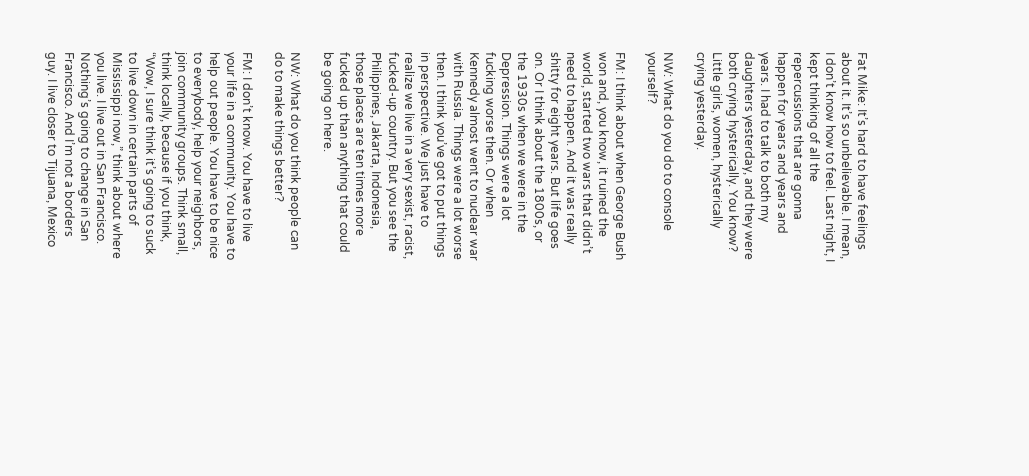Fat Mike: It’s hard to have feelings about it. It’s so unbelievable. I mean, I don’t know how to feel. Last night, I kept thinking of all the repercussions that are gonna happen for years and years and years. I had to talk to both my daughters yesterday, and they were both crying hysterically. You know? Little girls, women, hysterically crying yesterday.

NW: What do you do to console yourself?

FM: I think about when George Bush won and, you know, it ruined the world, started two wars that didn’t need to happen. And it was really shitty for eight years. But life goes on. Or I think about the 1800s, or the 1930s when we were in the Depression. Things were a lot fucking worse then. Or when Kennedy almost went to nuclear war with Russia. Things were a lot worse then. I think you’ve got to put things in perspective. We just have to realize we live in a very sexist, racist, fucked-up country. But you see the Philippines, Jakarta, Indonesia, those places are ten times more fucked up than anything that could be going on here.

NW: What do you think people can do to make things better?

FM: I don’t know. You have to live your life in a community. You have to help out people. You have to be nice to everybody, help your neighbors, join community groups. Think small, think locally, because if you think, “Wow, I sure think it’s going to suck to live down in certain parts of Mississippi now,” think about where you live. I live out in San Francisco. Nothing’s going to change in San Francisco. And I’m not a borders guy. I live closer to Tijuana, Mexico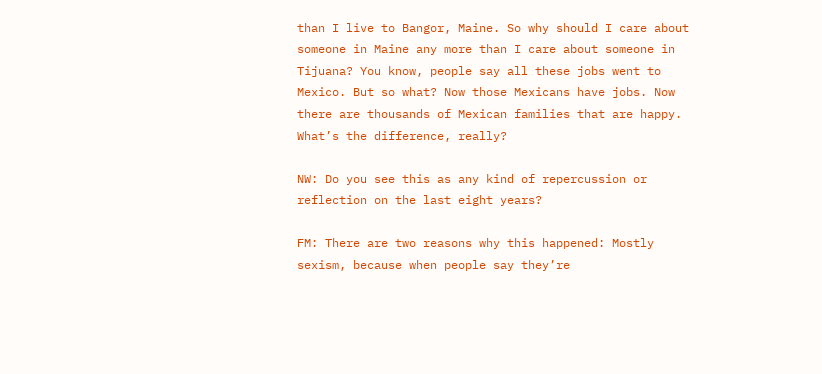than I live to Bangor, Maine. So why should I care about someone in Maine any more than I care about someone in Tijuana? You know, people say all these jobs went to Mexico. But so what? Now those Mexicans have jobs. Now there are thousands of Mexican families that are happy. What’s the difference, really?

NW: Do you see this as any kind of repercussion or reflection on the last eight years?

FM: There are two reasons why this happened: Mostly sexism, because when people say they’re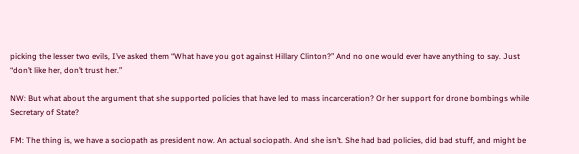picking the lesser two evils, I’ve asked them “What have you got against Hillary Clinton?” And no one would ever have anything to say. Just “don’t like her, don’t trust her.”

NW: But what about the argument that she supported policies that have led to mass incarceration? Or her support for drone bombings while Secretary of State?

FM: The thing is, we have a sociopath as president now. An actual sociopath. And she isn’t. She had bad policies, did bad stuff, and might be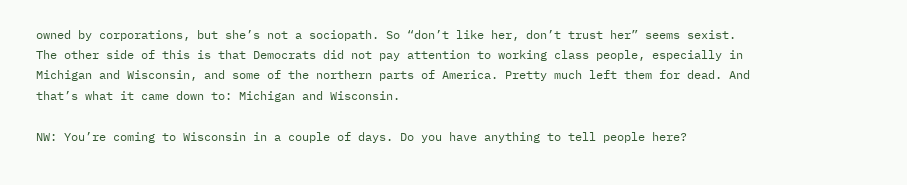owned by corporations, but she’s not a sociopath. So “don’t like her, don’t trust her” seems sexist. The other side of this is that Democrats did not pay attention to working class people, especially in Michigan and Wisconsin, and some of the northern parts of America. Pretty much left them for dead. And that’s what it came down to: Michigan and Wisconsin.

NW: You’re coming to Wisconsin in a couple of days. Do you have anything to tell people here?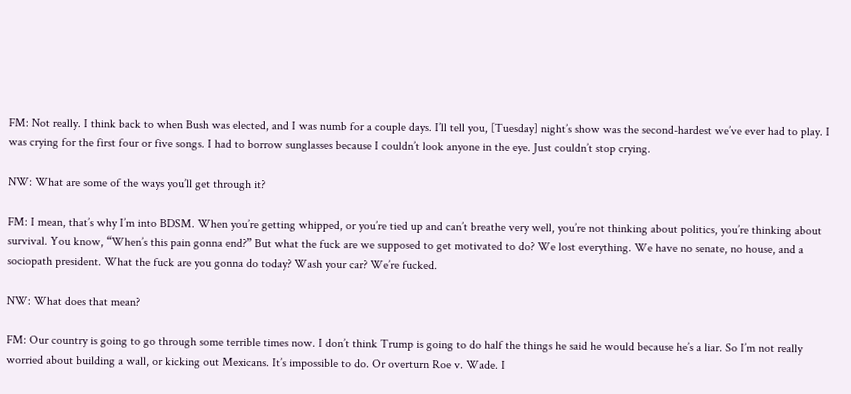FM: Not really. I think back to when Bush was elected, and I was numb for a couple days. I’ll tell you, [Tuesday] night’s show was the second-hardest we’ve ever had to play. I was crying for the first four or five songs. I had to borrow sunglasses because I couldn’t look anyone in the eye. Just couldn’t stop crying.

NW: What are some of the ways you’ll get through it?

FM: I mean, that’s why I’m into BDSM. When you’re getting whipped, or you’re tied up and can’t breathe very well, you’re not thinking about politics, you’re thinking about survival. You know, “When’s this pain gonna end?” But what the fuck are we supposed to get motivated to do? We lost everything. We have no senate, no house, and a sociopath president. What the fuck are you gonna do today? Wash your car? We’re fucked.

NW: What does that mean?

FM: Our country is going to go through some terrible times now. I don’t think Trump is going to do half the things he said he would because he’s a liar. So I’m not really worried about building a wall, or kicking out Mexicans. It’s impossible to do. Or overturn Roe v. Wade. I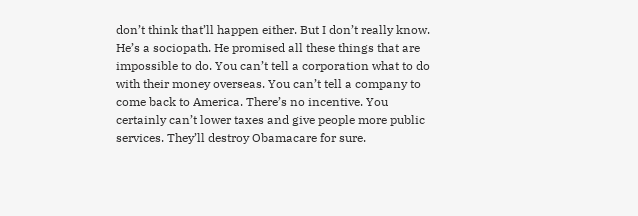don’t think that’ll happen either. But I don’t really know. He’s a sociopath. He promised all these things that are impossible to do. You can’t tell a corporation what to do with their money overseas. You can’t tell a company to come back to America. There’s no incentive. You certainly can’t lower taxes and give people more public services. They’ll destroy Obamacare for sure.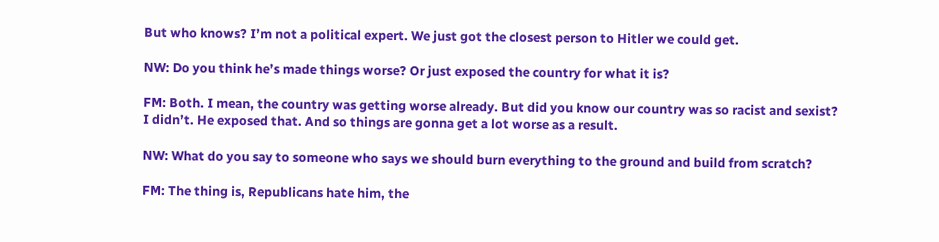But who knows? I’m not a political expert. We just got the closest person to Hitler we could get.

NW: Do you think he’s made things worse? Or just exposed the country for what it is?

FM: Both. I mean, the country was getting worse already. But did you know our country was so racist and sexist? I didn’t. He exposed that. And so things are gonna get a lot worse as a result.

NW: What do you say to someone who says we should burn everything to the ground and build from scratch?

FM: The thing is, Republicans hate him, the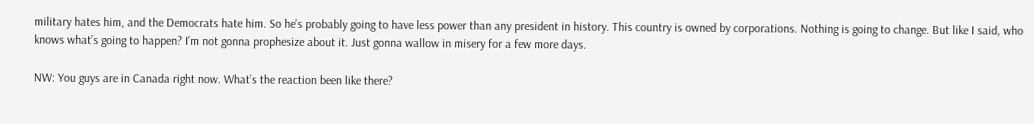military hates him, and the Democrats hate him. So he’s probably going to have less power than any president in history. This country is owned by corporations. Nothing is going to change. But like I said, who knows what’s going to happen? I’m not gonna prophesize about it. Just gonna wallow in misery for a few more days.

NW: You guys are in Canada right now. What’s the reaction been like there?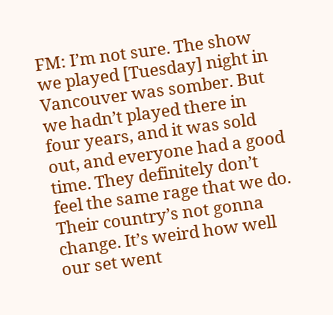FM: I’m not sure. The show we played [Tuesday] night in Vancouver was somber. But we hadn’t played there in four years, and it was sold out, and everyone had a good time. They definitely don’t feel the same rage that we do. Their country’s not gonna change. It’s weird how well our set went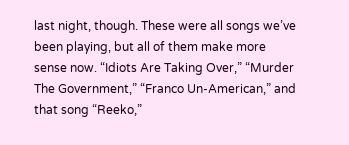last night, though. These were all songs we’ve been playing, but all of them make more sense now. “Idiots Are Taking Over,” “Murder The Government,” “Franco Un-American,” and that song “Reeko,”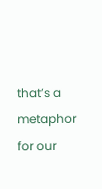that’s a metaphor for our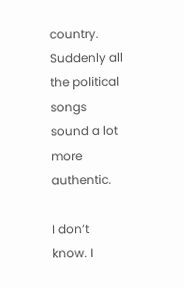country. Suddenly all the political songs sound a lot more authentic.

I don’t know. I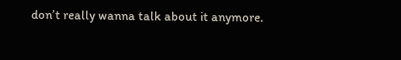don’t really wanna talk about it anymore.